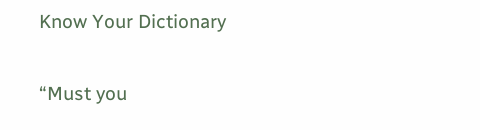Know Your Dictionary

“Must you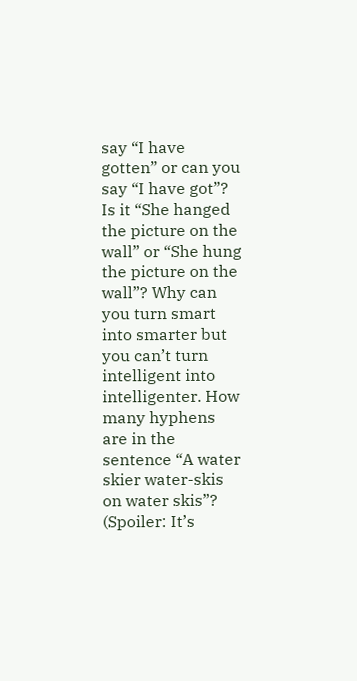say “I have gotten” or can you say “I have got”? Is it “She hanged the picture on the wall” or “She hung the picture on the wall”? Why can you turn smart into smarter but you can’t turn intelligent into intelligenter. How many hyphens are in the sentence “A water skier water-skis on water skis”? (Spoiler: It’s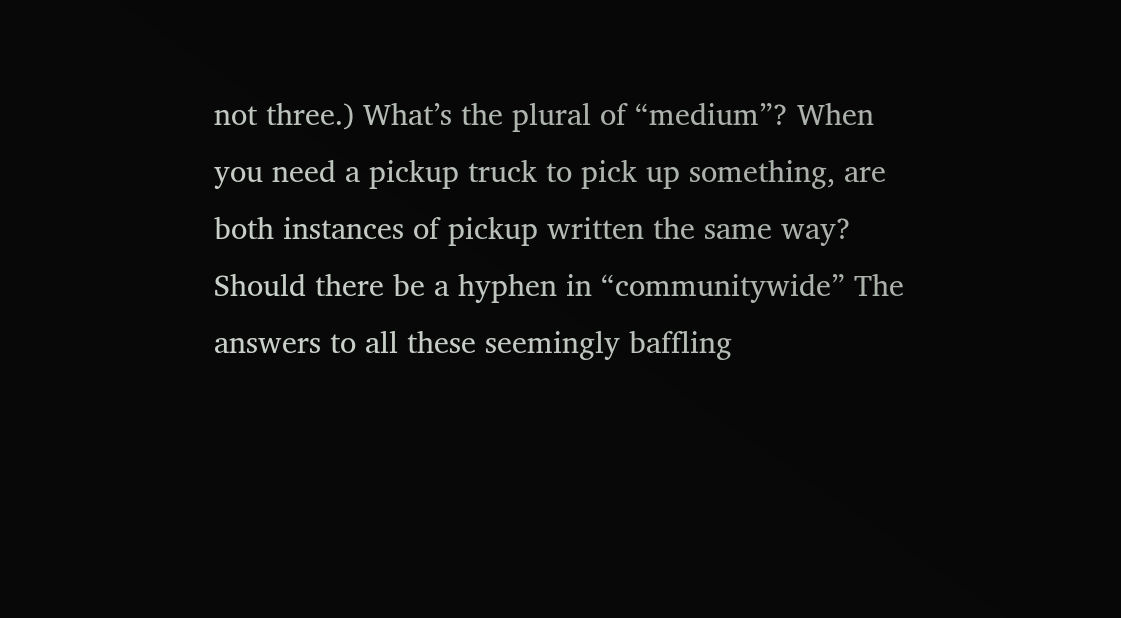not three.) What’s the plural of “medium”? When you need a pickup truck to pick up something, are both instances of pickup written the same way? Should there be a hyphen in “communitywide” The answers to all these seemingly baffling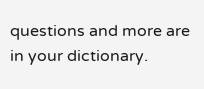questions and more are in your dictionary.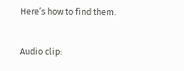Here’s how to find them.

Audio clip: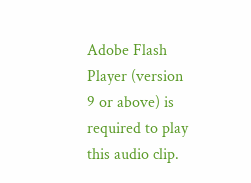Adobe Flash Player (version 9 or above) is required to play this audio clip.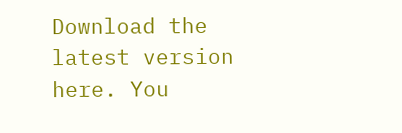Download the latest version here. You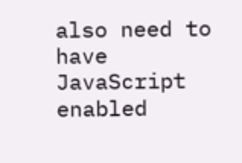also need to have JavaScript enabled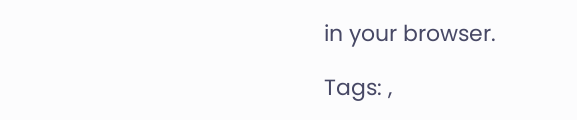in your browser.

Tags: ,